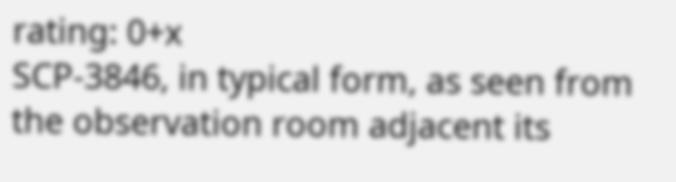rating: 0+x
SCP-3846, in typical form, as seen from the observation room adjacent its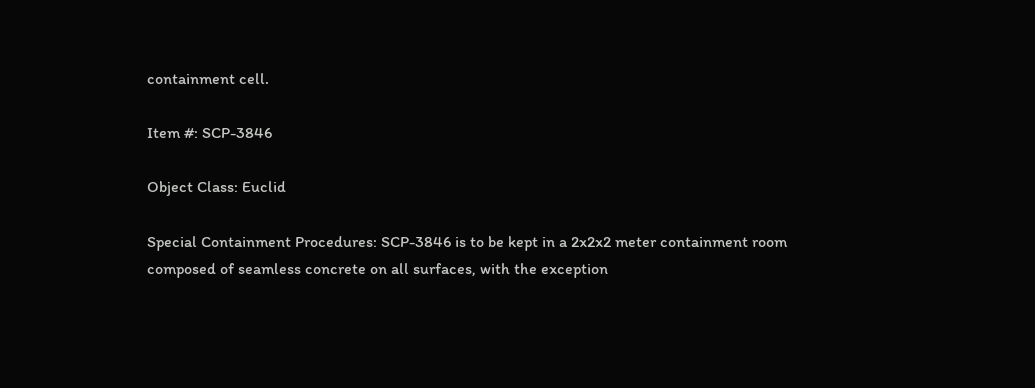containment cell.

Item #: SCP-3846

Object Class: Euclid

Special Containment Procedures: SCP-3846 is to be kept in a 2x2x2 meter containment room composed of seamless concrete on all surfaces, with the exception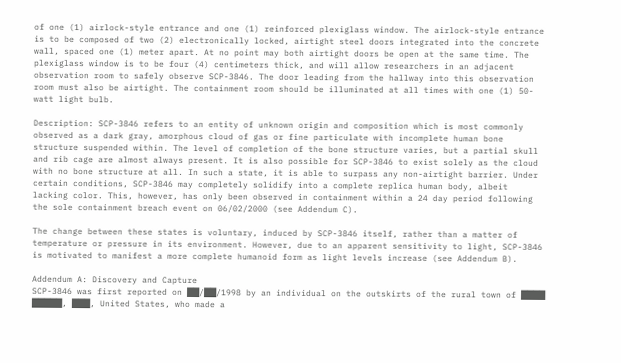of one (1) airlock-style entrance and one (1) reinforced plexiglass window. The airlock-style entrance is to be composed of two (2) electronically locked, airtight steel doors integrated into the concrete wall, spaced one (1) meter apart. At no point may both airtight doors be open at the same time. The plexiglass window is to be four (4) centimeters thick, and will allow researchers in an adjacent observation room to safely observe SCP-3846. The door leading from the hallway into this observation room must also be airtight. The containment room should be illuminated at all times with one (1) 50-watt light bulb.

Description: SCP-3846 refers to an entity of unknown origin and composition which is most commonly observed as a dark gray, amorphous cloud of gas or fine particulate with incomplete human bone structure suspended within. The level of completion of the bone structure varies, but a partial skull and rib cage are almost always present. It is also possible for SCP-3846 to exist solely as the cloud with no bone structure at all. In such a state, it is able to surpass any non-airtight barrier. Under certain conditions, SCP-3846 may completely solidify into a complete replica human body, albeit lacking color. This, however, has only been observed in containment within a 24 day period following the sole containment breach event on 06/02/2000 (see Addendum C).

The change between these states is voluntary, induced by SCP-3846 itself, rather than a matter of temperature or pressure in its environment. However, due to an apparent sensitivity to light, SCP-3846 is motivated to manifest a more complete humanoid form as light levels increase (see Addendum B).

Addendum A: Discovery and Capture
SCP-3846 was first reported on ██/██/1998 by an individual on the outskirts of the rural town of ████ █████, ███, United States, who made a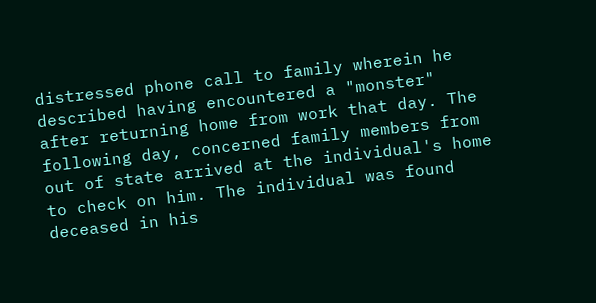distressed phone call to family wherein he described having encountered a "monster" after returning home from work that day. The following day, concerned family members from out of state arrived at the individual's home to check on him. The individual was found deceased in his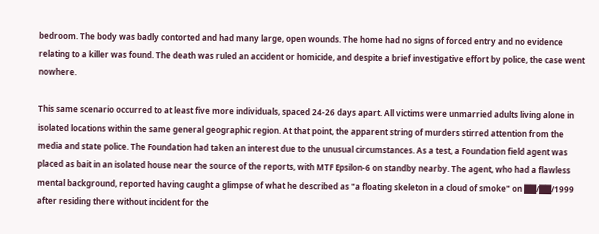bedroom. The body was badly contorted and had many large, open wounds. The home had no signs of forced entry and no evidence relating to a killer was found. The death was ruled an accident or homicide, and despite a brief investigative effort by police, the case went nowhere.

This same scenario occurred to at least five more individuals, spaced 24-26 days apart. All victims were unmarried adults living alone in isolated locations within the same general geographic region. At that point, the apparent string of murders stirred attention from the media and state police. The Foundation had taken an interest due to the unusual circumstances. As a test, a Foundation field agent was placed as bait in an isolated house near the source of the reports, with MTF Epsilon-6 on standby nearby. The agent, who had a flawless mental background, reported having caught a glimpse of what he described as "a floating skeleton in a cloud of smoke" on ██/██/1999 after residing there without incident for the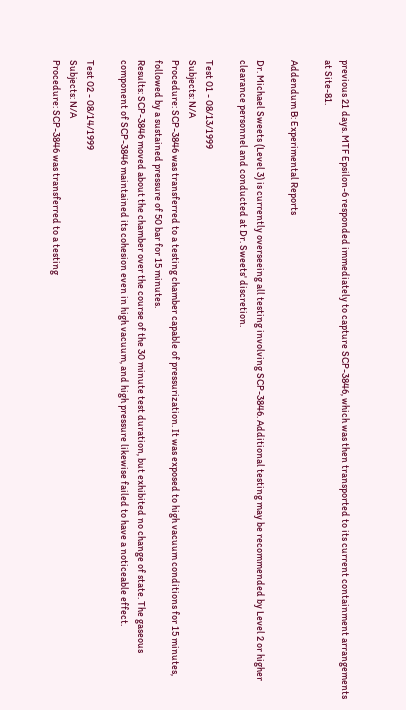previous 21 days. MTF Epsilon-6 responded immediately to capture SCP-3846, which was then transported to its current containment arrangements at Site-81.

Addendum B: Experimental Reports

Dr. Michael Sweets (Level 3) is currently overseeing all testing involving SCP-3846. Additional testing may be recommended by Level 2 or higher clearance personnel and conducted at Dr. Sweets' discretion.

Test 01 - 08/13/1999
Subjects: N/A
Procedure: SCP-3846 was transferred to a testing chamber capable of pressurization. It was exposed to high vacuum conditions for 15 minutes, followed by a sustained pressure of 50 bar for 15 minutes.
Results: SCP-3846 moved about the chamber over the course of the 30 minute test duration, but exhibited no change of state. The gaseous component of SCP-3846 maintained its cohesion even in high vacuum, and high pressure likewise failed to have a noticeable effect.

Test 02 - 08/14/1999
Subjects: N/A
Procedure: SCP-3846 was transferred to a testing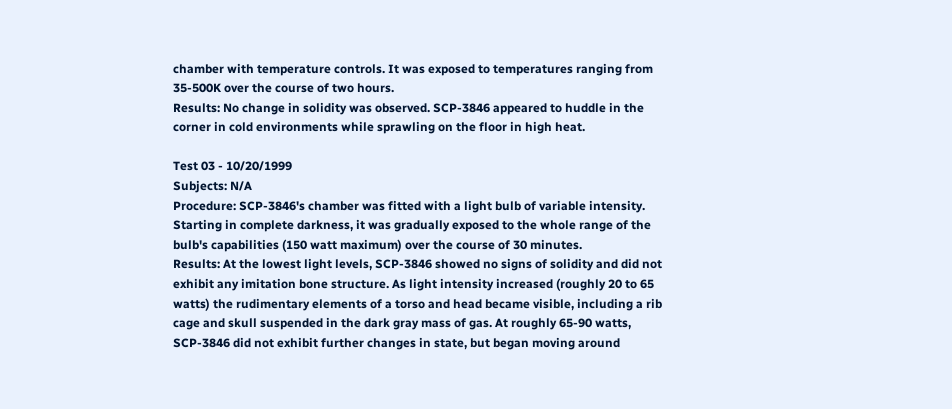chamber with temperature controls. It was exposed to temperatures ranging from 35-500K over the course of two hours.
Results: No change in solidity was observed. SCP-3846 appeared to huddle in the corner in cold environments while sprawling on the floor in high heat.

Test 03 - 10/20/1999
Subjects: N/A
Procedure: SCP-3846's chamber was fitted with a light bulb of variable intensity. Starting in complete darkness, it was gradually exposed to the whole range of the bulb's capabilities (150 watt maximum) over the course of 30 minutes.
Results: At the lowest light levels, SCP-3846 showed no signs of solidity and did not exhibit any imitation bone structure. As light intensity increased (roughly 20 to 65 watts) the rudimentary elements of a torso and head became visible, including a rib cage and skull suspended in the dark gray mass of gas. At roughly 65-90 watts, SCP-3846 did not exhibit further changes in state, but began moving around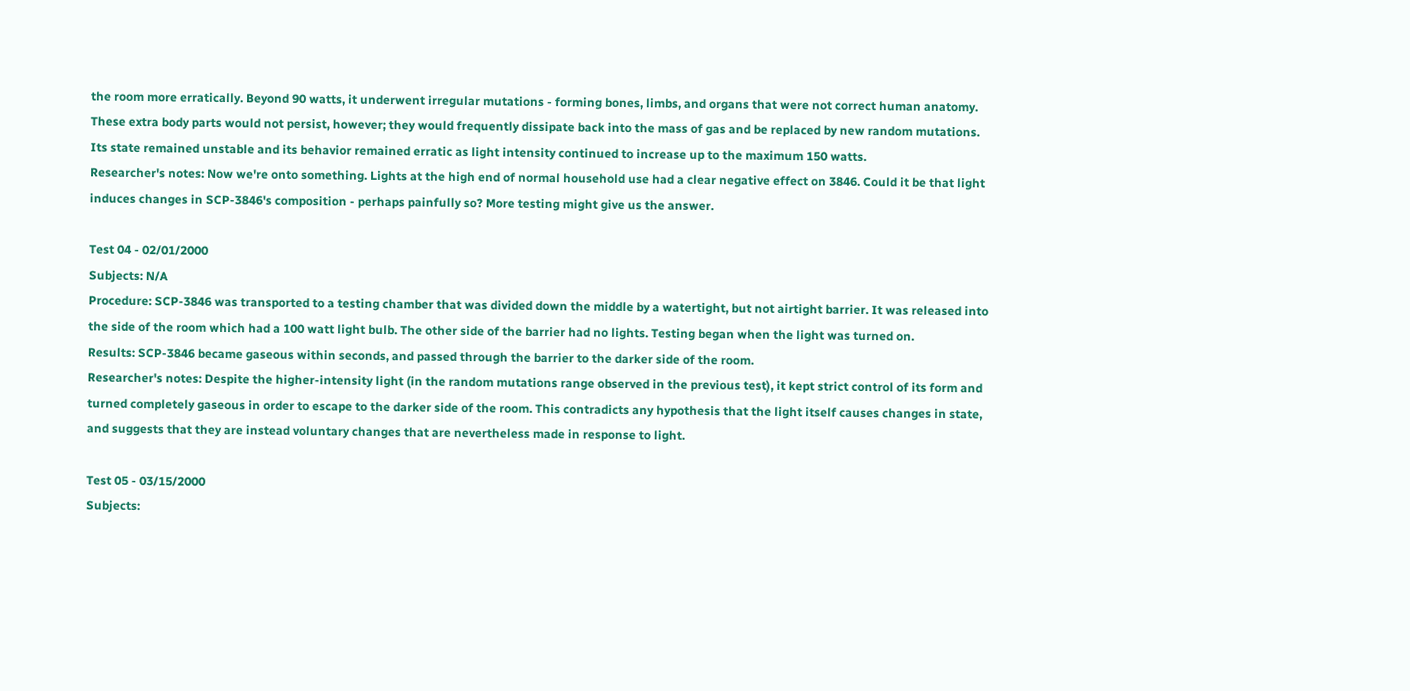the room more erratically. Beyond 90 watts, it underwent irregular mutations - forming bones, limbs, and organs that were not correct human anatomy. These extra body parts would not persist, however; they would frequently dissipate back into the mass of gas and be replaced by new random mutations. Its state remained unstable and its behavior remained erratic as light intensity continued to increase up to the maximum 150 watts.
Researcher's notes: Now we're onto something. Lights at the high end of normal household use had a clear negative effect on 3846. Could it be that light induces changes in SCP-3846's composition - perhaps painfully so? More testing might give us the answer.

Test 04 - 02/01/2000
Subjects: N/A
Procedure: SCP-3846 was transported to a testing chamber that was divided down the middle by a watertight, but not airtight barrier. It was released into the side of the room which had a 100 watt light bulb. The other side of the barrier had no lights. Testing began when the light was turned on.
Results: SCP-3846 became gaseous within seconds, and passed through the barrier to the darker side of the room.
Researcher's notes: Despite the higher-intensity light (in the random mutations range observed in the previous test), it kept strict control of its form and turned completely gaseous in order to escape to the darker side of the room. This contradicts any hypothesis that the light itself causes changes in state, and suggests that they are instead voluntary changes that are nevertheless made in response to light.

Test 05 - 03/15/2000
Subjects: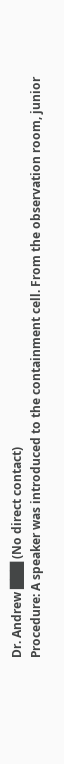Dr. Andrew ███ (No direct contact)
Procedure: A speaker was introduced to the containment cell. From the observation room, junior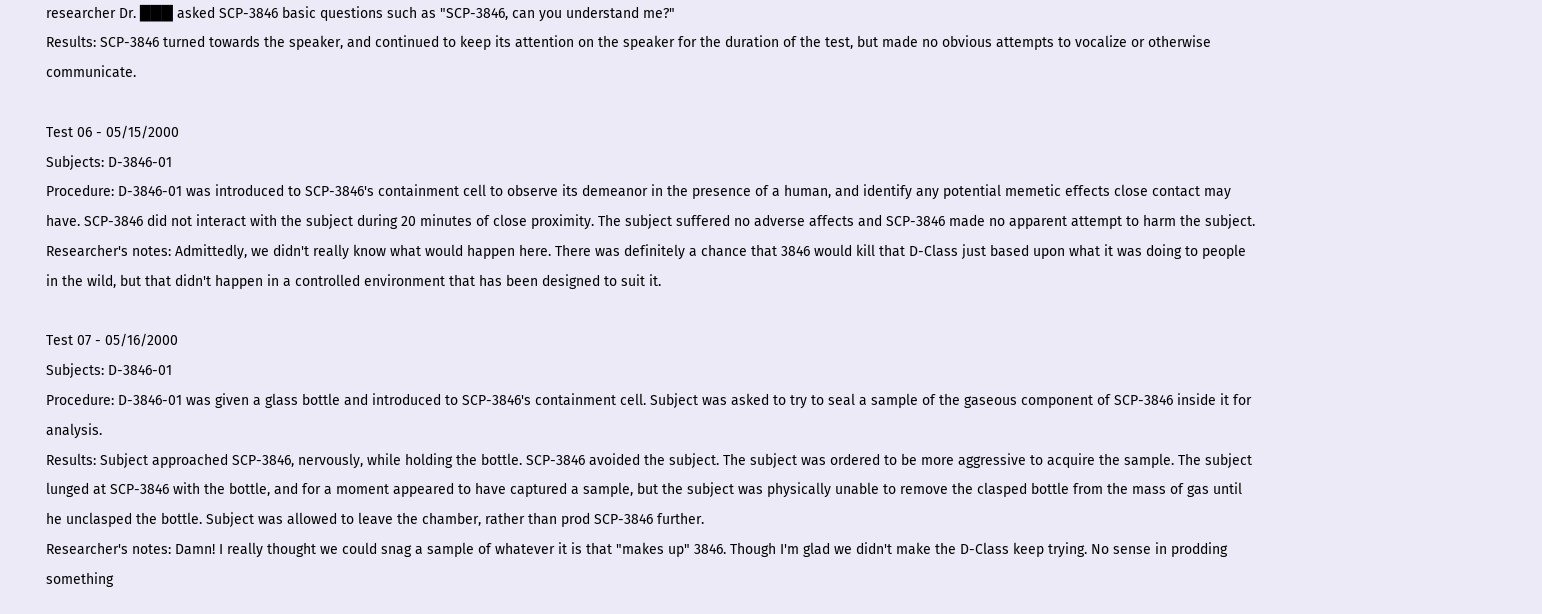researcher Dr. ███ asked SCP-3846 basic questions such as "SCP-3846, can you understand me?"
Results: SCP-3846 turned towards the speaker, and continued to keep its attention on the speaker for the duration of the test, but made no obvious attempts to vocalize or otherwise communicate.

Test 06 - 05/15/2000
Subjects: D-3846-01
Procedure: D-3846-01 was introduced to SCP-3846's containment cell to observe its demeanor in the presence of a human, and identify any potential memetic effects close contact may have. SCP-3846 did not interact with the subject during 20 minutes of close proximity. The subject suffered no adverse affects and SCP-3846 made no apparent attempt to harm the subject.
Researcher's notes: Admittedly, we didn't really know what would happen here. There was definitely a chance that 3846 would kill that D-Class just based upon what it was doing to people in the wild, but that didn't happen in a controlled environment that has been designed to suit it.

Test 07 - 05/16/2000
Subjects: D-3846-01
Procedure: D-3846-01 was given a glass bottle and introduced to SCP-3846's containment cell. Subject was asked to try to seal a sample of the gaseous component of SCP-3846 inside it for analysis.
Results: Subject approached SCP-3846, nervously, while holding the bottle. SCP-3846 avoided the subject. The subject was ordered to be more aggressive to acquire the sample. The subject lunged at SCP-3846 with the bottle, and for a moment appeared to have captured a sample, but the subject was physically unable to remove the clasped bottle from the mass of gas until he unclasped the bottle. Subject was allowed to leave the chamber, rather than prod SCP-3846 further.
Researcher's notes: Damn! I really thought we could snag a sample of whatever it is that "makes up" 3846. Though I'm glad we didn't make the D-Class keep trying. No sense in prodding something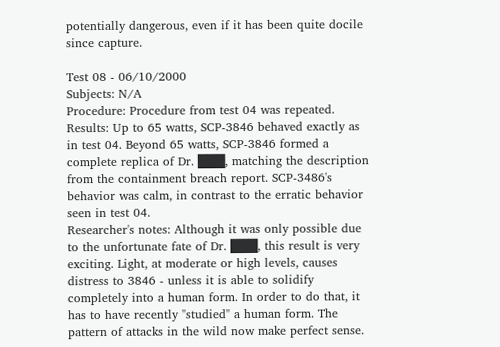potentially dangerous, even if it has been quite docile since capture.

Test 08 - 06/10/2000
Subjects: N/A
Procedure: Procedure from test 04 was repeated.
Results: Up to 65 watts, SCP-3846 behaved exactly as in test 04. Beyond 65 watts, SCP-3846 formed a complete replica of Dr. ███, matching the description from the containment breach report. SCP-3486's behavior was calm, in contrast to the erratic behavior seen in test 04.
Researcher's notes: Although it was only possible due to the unfortunate fate of Dr. ███, this result is very exciting. Light, at moderate or high levels, causes distress to 3846 - unless it is able to solidify completely into a human form. In order to do that, it has to have recently "studied" a human form. The pattern of attacks in the wild now make perfect sense.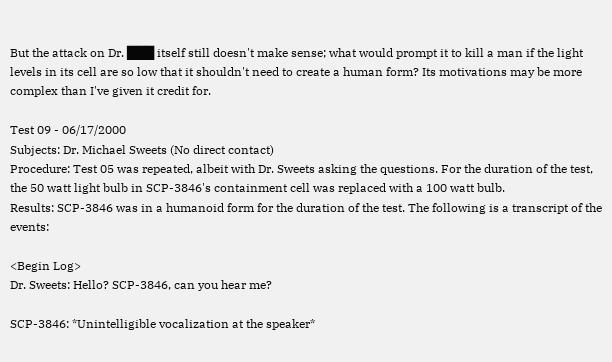But the attack on Dr. ███ itself still doesn't make sense; what would prompt it to kill a man if the light levels in its cell are so low that it shouldn't need to create a human form? Its motivations may be more complex than I've given it credit for.

Test 09 - 06/17/2000
Subjects: Dr. Michael Sweets (No direct contact)
Procedure: Test 05 was repeated, albeit with Dr. Sweets asking the questions. For the duration of the test, the 50 watt light bulb in SCP-3846's containment cell was replaced with a 100 watt bulb.
Results: SCP-3846 was in a humanoid form for the duration of the test. The following is a transcript of the events:

<Begin Log>
Dr. Sweets: Hello? SCP-3846, can you hear me?

SCP-3846: *Unintelligible vocalization at the speaker*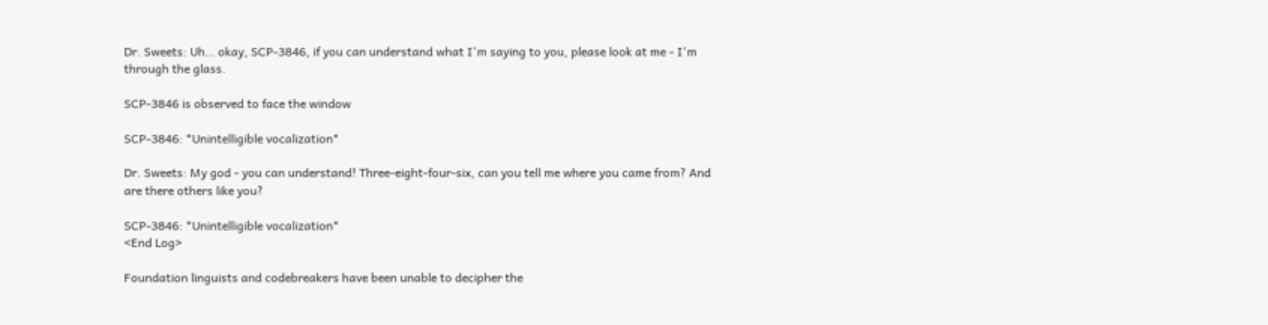Dr. Sweets: Uh… okay, SCP-3846, if you can understand what I'm saying to you, please look at me - I'm through the glass.

SCP-3846 is observed to face the window

SCP-3846: *Unintelligible vocalization*

Dr. Sweets: My god - you can understand! Three-eight-four-six, can you tell me where you came from? And are there others like you?

SCP-3846: *Unintelligible vocalization*
<End Log>

Foundation linguists and codebreakers have been unable to decipher the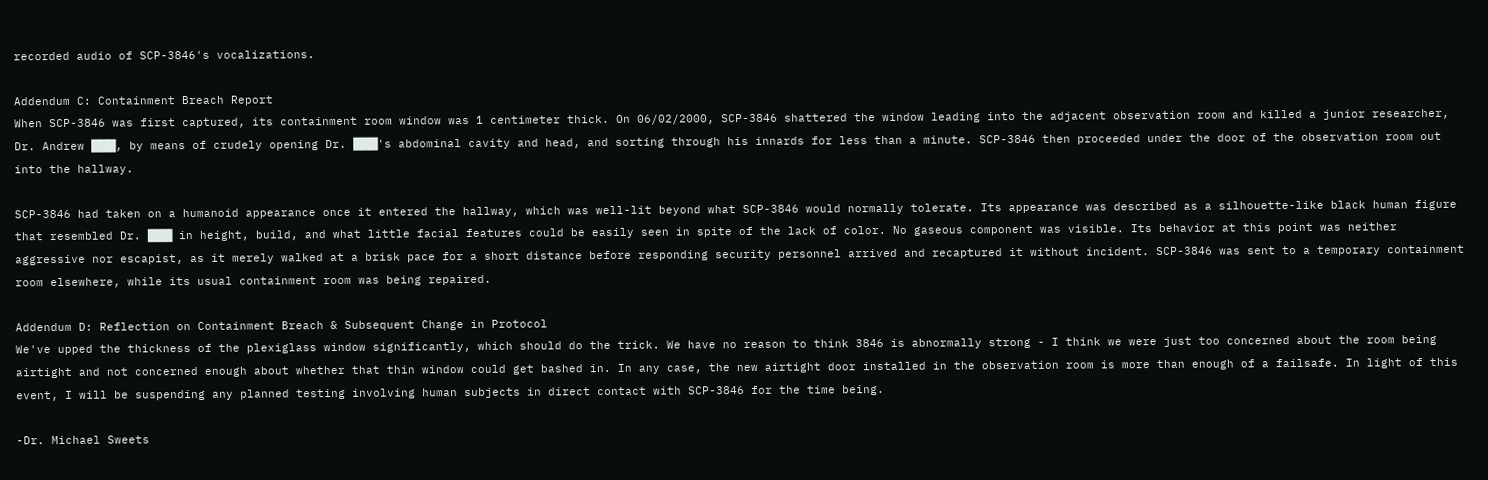recorded audio of SCP-3846's vocalizations.

Addendum C: Containment Breach Report
When SCP-3846 was first captured, its containment room window was 1 centimeter thick. On 06/02/2000, SCP-3846 shattered the window leading into the adjacent observation room and killed a junior researcher, Dr. Andrew ███, by means of crudely opening Dr. ███'s abdominal cavity and head, and sorting through his innards for less than a minute. SCP-3846 then proceeded under the door of the observation room out into the hallway.

SCP-3846 had taken on a humanoid appearance once it entered the hallway, which was well-lit beyond what SCP-3846 would normally tolerate. Its appearance was described as a silhouette-like black human figure that resembled Dr. ███ in height, build, and what little facial features could be easily seen in spite of the lack of color. No gaseous component was visible. Its behavior at this point was neither aggressive nor escapist, as it merely walked at a brisk pace for a short distance before responding security personnel arrived and recaptured it without incident. SCP-3846 was sent to a temporary containment room elsewhere, while its usual containment room was being repaired.

Addendum D: Reflection on Containment Breach & Subsequent Change in Protocol
We've upped the thickness of the plexiglass window significantly, which should do the trick. We have no reason to think 3846 is abnormally strong - I think we were just too concerned about the room being airtight and not concerned enough about whether that thin window could get bashed in. In any case, the new airtight door installed in the observation room is more than enough of a failsafe. In light of this event, I will be suspending any planned testing involving human subjects in direct contact with SCP-3846 for the time being.

-Dr. Michael Sweets